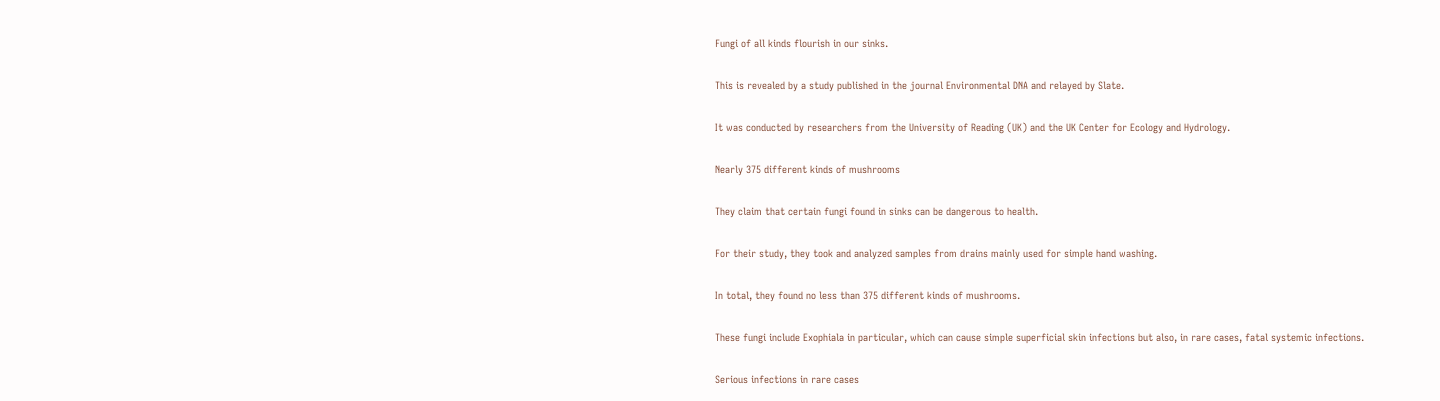Fungi of all kinds flourish in our sinks.

This is revealed by a study published in the journal Environmental DNA and relayed by Slate.

It was conducted by researchers from the University of Reading (UK) and the UK Center for Ecology and Hydrology.

Nearly 375 different kinds of mushrooms

They claim that certain fungi found in sinks can be dangerous to health.

For their study, they took and analyzed samples from drains mainly used for simple hand washing.

In total, they found no less than 375 different kinds of mushrooms.

These fungi include Exophiala in particular, which can cause simple superficial skin infections but also, in rare cases, fatal systemic infections.

Serious infections in rare cases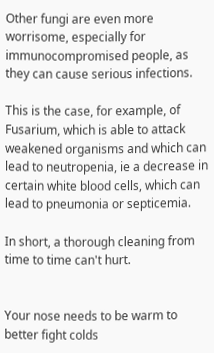Other fungi are even more worrisome, especially for immunocompromised people, as they can cause serious infections.

This is the case, for example, of Fusarium, which is able to attack weakened organisms and which can lead to neutropenia, ie a decrease in certain white blood cells, which can lead to pneumonia or septicemia.

In short, a thorough cleaning from time to time can't hurt.


Your nose needs to be warm to better fight colds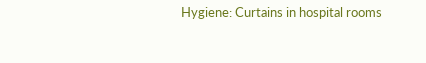Hygiene: Curtains in hospital rooms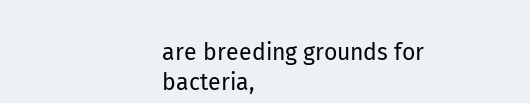are breeding grounds for bacteria,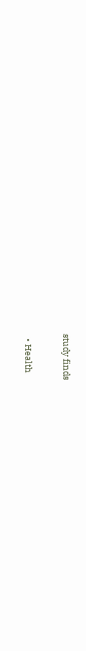study finds

  • Health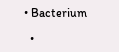• Bacterium

  •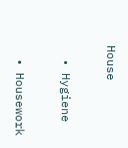House

  • Hygiene

  • Housework